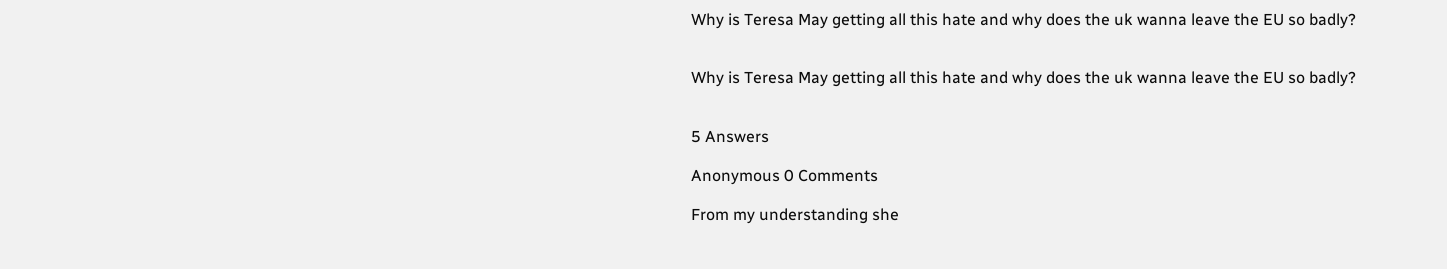Why is Teresa May getting all this hate and why does the uk wanna leave the EU so badly?


Why is Teresa May getting all this hate and why does the uk wanna leave the EU so badly?


5 Answers

Anonymous 0 Comments

From my understanding she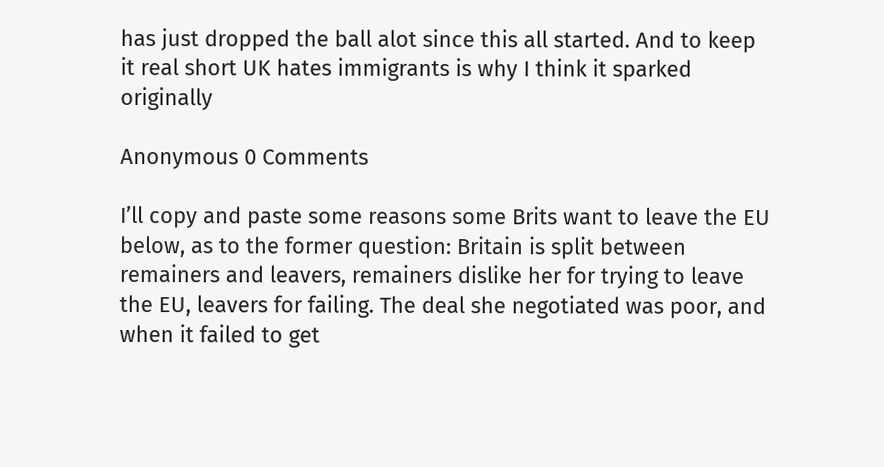has just dropped the ball alot since this all started. And to keep it real short UK hates immigrants is why I think it sparked originally

Anonymous 0 Comments

I’ll copy and paste some reasons some Brits want to leave the EU below, as to the former question: Britain is split between remainers and leavers, remainers dislike her for trying to leave the EU, leavers for failing. The deal she negotiated was poor, and when it failed to get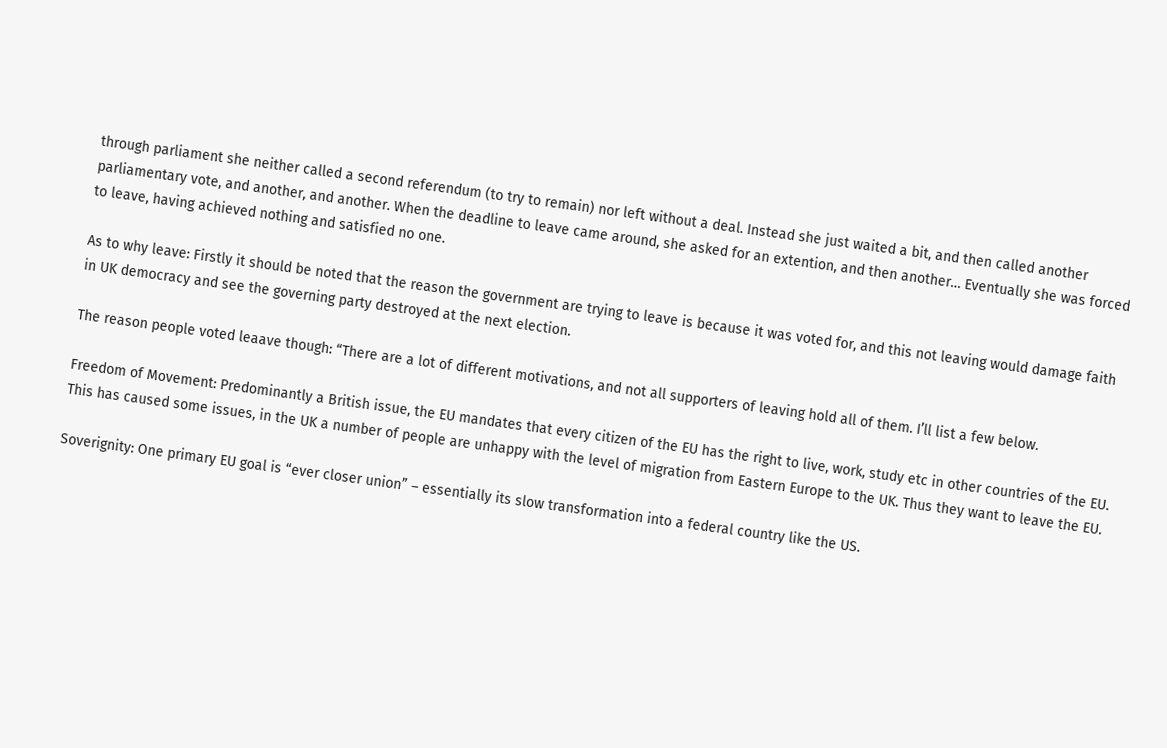through parliament she neither called a second referendum (to try to remain) nor left without a deal. Instead she just waited a bit, and then called another parliamentary vote, and another, and another. When the deadline to leave came around, she asked for an extention, and then another… Eventually she was forced to leave, having achieved nothing and satisfied no one.

As to why leave: Firstly it should be noted that the reason the government are trying to leave is because it was voted for, and this not leaving would damage faith in UK democracy and see the governing party destroyed at the next election.

The reason people voted leaave though: “There are a lot of different motivations, and not all supporters of leaving hold all of them. I’ll list a few below.

Freedom of Movement: Predominantly a British issue, the EU mandates that every citizen of the EU has the right to live, work, study etc in other countries of the EU. This has caused some issues, in the UK a number of people are unhappy with the level of migration from Eastern Europe to the UK. Thus they want to leave the EU.

Soverignity: One primary EU goal is “ever closer union” – essentially its slow transformation into a federal country like the US.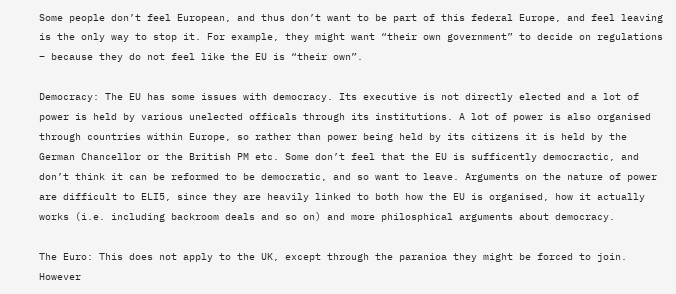Some people don’t feel European, and thus don’t want to be part of this federal Europe, and feel leaving is the only way to stop it. For example, they might want “their own government” to decide on regulations – because they do not feel like the EU is “their own”.

Democracy: The EU has some issues with democracy. Its executive is not directly elected and a lot of power is held by various unelected officals through its institutions. A lot of power is also organised through countries within Europe, so rather than power being held by its citizens it is held by the German Chancellor or the British PM etc. Some don’t feel that the EU is sufficently democractic, and don’t think it can be reformed to be democratic, and so want to leave. Arguments on the nature of power are difficult to ELI5, since they are heavily linked to both how the EU is organised, how it actually works (i.e. including backroom deals and so on) and more philosphical arguments about democracy.

The Euro: This does not apply to the UK, except through the paranioa they might be forced to join. However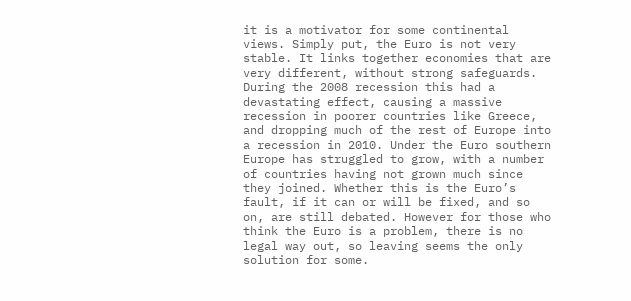it is a motivator for some continental views. Simply put, the Euro is not very stable. It links together economies that are very different, without strong safeguards. During the 2008 recession this had a devastating effect, causing a massive recession in poorer countries like Greece, and dropping much of the rest of Europe into a recession in 2010. Under the Euro southern Europe has struggled to grow, with a number of countries having not grown much since they joined. Whether this is the Euro’s fault, if it can or will be fixed, and so on, are still debated. However for those who think the Euro is a problem, there is no legal way out, so leaving seems the only solution for some.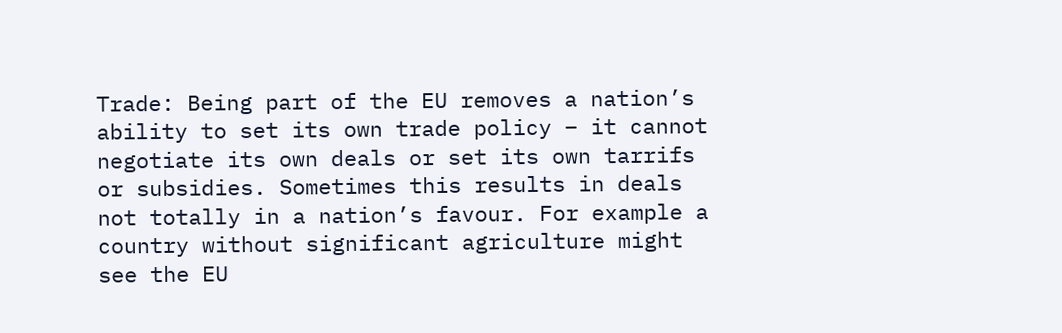Trade: Being part of the EU removes a nation’s ability to set its own trade policy – it cannot negotiate its own deals or set its own tarrifs or subsidies. Sometimes this results in deals not totally in a nation’s favour. For example a country without significant agriculture might see the EU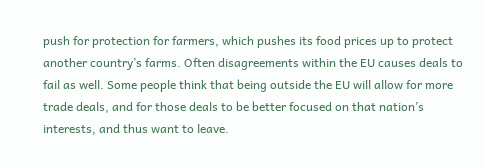push for protection for farmers, which pushes its food prices up to protect another country’s farms. Often disagreements within the EU causes deals to fail as well. Some people think that being outside the EU will allow for more trade deals, and for those deals to be better focused on that nation’s interests, and thus want to leave.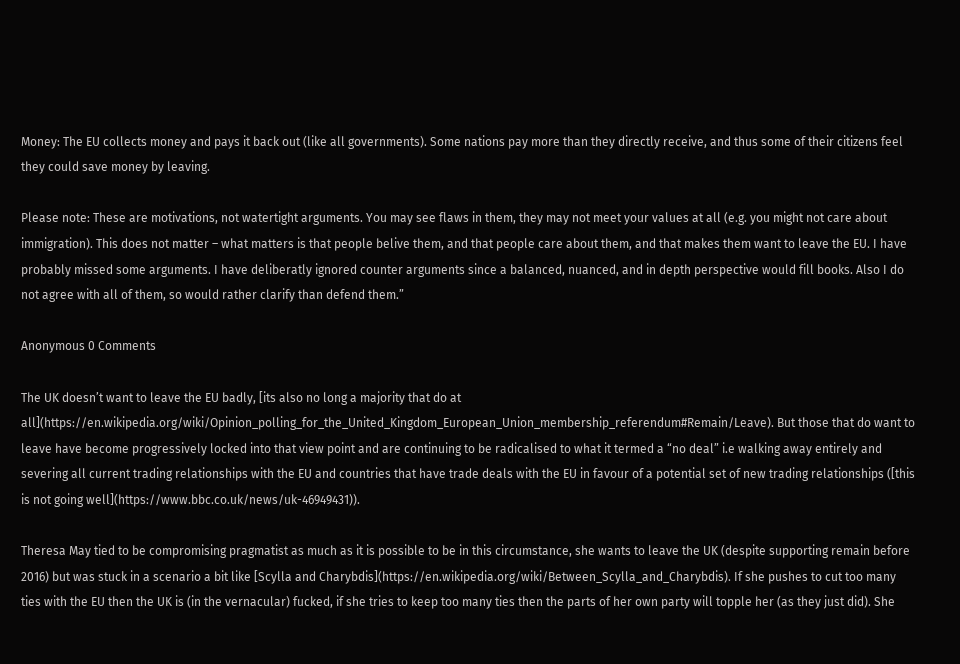Money: The EU collects money and pays it back out (like all governments). Some nations pay more than they directly receive, and thus some of their citizens feel they could save money by leaving.

Please note: These are motivations, not watertight arguments. You may see flaws in them, they may not meet your values at all (e.g. you might not care about immigration). This does not matter – what matters is that people belive them, and that people care about them, and that makes them want to leave the EU. I have probably missed some arguments. I have deliberatly ignored counter arguments since a balanced, nuanced, and in depth perspective would fill books. Also I do not agree with all of them, so would rather clarify than defend them.”

Anonymous 0 Comments

The UK doesn’t want to leave the EU badly, [its also no long a majority that do at all](https://en.wikipedia.org/wiki/Opinion_polling_for_the_United_Kingdom_European_Union_membership_referendum#Remain/Leave). But those that do want to leave have become progressively locked into that view point and are continuing to be radicalised to what it termed a “no deal” i.e walking away entirely and severing all current trading relationships with the EU and countries that have trade deals with the EU in favour of a potential set of new trading relationships ([this is not going well](https://www.bbc.co.uk/news/uk-46949431)).

Theresa May tied to be compromising pragmatist as much as it is possible to be in this circumstance, she wants to leave the UK (despite supporting remain before 2016) but was stuck in a scenario a bit like [Scylla and Charybdis](https://en.wikipedia.org/wiki/Between_Scylla_and_Charybdis). If she pushes to cut too many ties with the EU then the UK is (in the vernacular) fucked, if she tries to keep too many ties then the parts of her own party will topple her (as they just did). She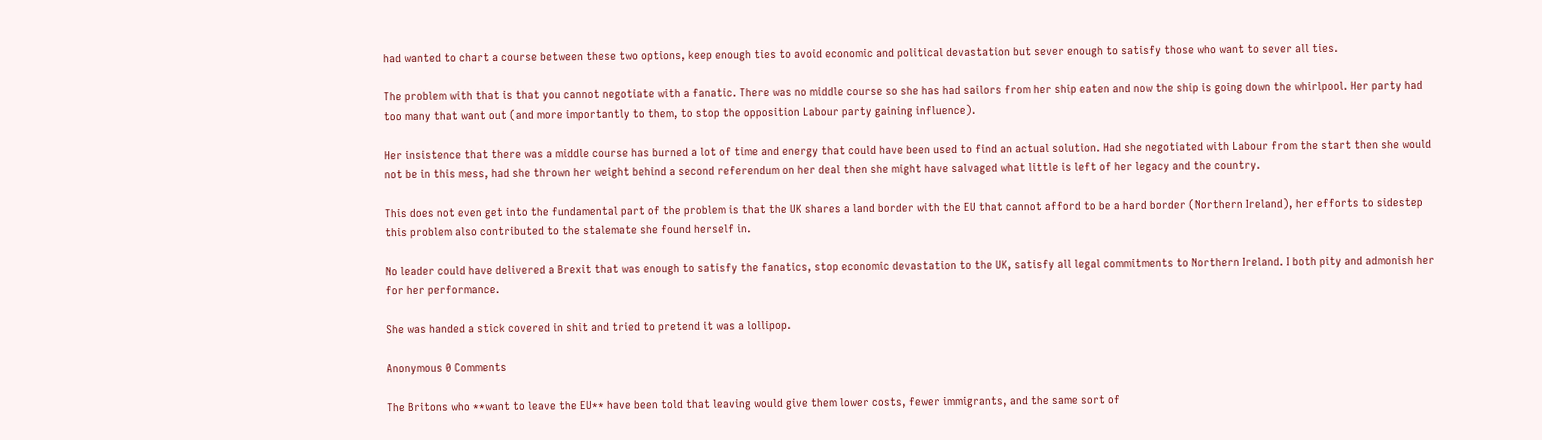had wanted to chart a course between these two options, keep enough ties to avoid economic and political devastation but sever enough to satisfy those who want to sever all ties.

The problem with that is that you cannot negotiate with a fanatic. There was no middle course so she has had sailors from her ship eaten and now the ship is going down the whirlpool. Her party had too many that want out (and more importantly to them, to stop the opposition Labour party gaining influence).

Her insistence that there was a middle course has burned a lot of time and energy that could have been used to find an actual solution. Had she negotiated with Labour from the start then she would not be in this mess, had she thrown her weight behind a second referendum on her deal then she might have salvaged what little is left of her legacy and the country.

This does not even get into the fundamental part of the problem is that the UK shares a land border with the EU that cannot afford to be a hard border (Northern Ireland), her efforts to sidestep this problem also contributed to the stalemate she found herself in.

No leader could have delivered a Brexit that was enough to satisfy the fanatics, stop economic devastation to the UK, satisfy all legal commitments to Northern Ireland. I both pity and admonish her for her performance.

She was handed a stick covered in shit and tried to pretend it was a lollipop.

Anonymous 0 Comments

The Britons who **want to leave the EU** have been told that leaving would give them lower costs, fewer immigrants, and the same sort of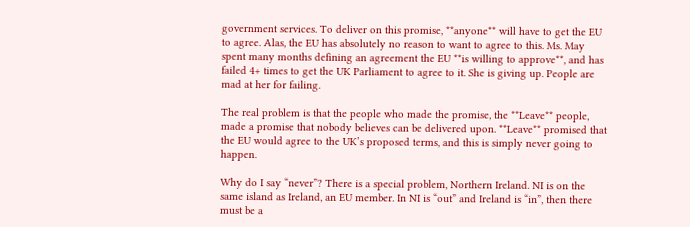government services. To deliver on this promise, **anyone** will have to get the EU to agree. Alas, the EU has absolutely no reason to want to agree to this. Ms. May spent many months defining an agreement the EU **is willing to approve**, and has failed 4+ times to get the UK Parliament to agree to it. She is giving up. People are mad at her for failing.

The real problem is that the people who made the promise, the **Leave** people, made a promise that nobody believes can be delivered upon. **Leave** promised that the EU would agree to the UK’s proposed terms, and this is simply never going to happen.

Why do I say “never”? There is a special problem, Northern Ireland. NI is on the same island as Ireland, an EU member. In NI is “out” and Ireland is “in”, then there must be a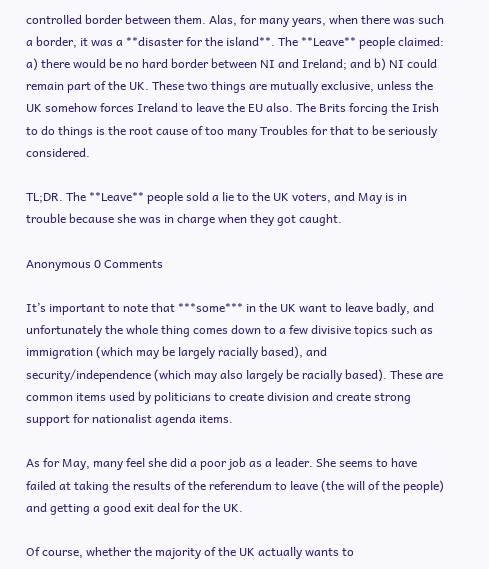controlled border between them. Alas, for many years, when there was such a border, it was a **disaster for the island**. The **Leave** people claimed: a) there would be no hard border between NI and Ireland; and b) NI could remain part of the UK. These two things are mutually exclusive, unless the UK somehow forces Ireland to leave the EU also. The Brits forcing the Irish to do things is the root cause of too many Troubles for that to be seriously considered.

TL;DR. The **Leave** people sold a lie to the UK voters, and May is in trouble because she was in charge when they got caught.

Anonymous 0 Comments

It’s important to note that ***some*** in the UK want to leave badly, and unfortunately the whole thing comes down to a few divisive topics such as immigration (which may be largely racially based), and security/independence (which may also largely be racially based). These are common items used by politicians to create division and create strong support for nationalist agenda items.

As for May, many feel she did a poor job as a leader. She seems to have failed at taking the results of the referendum to leave (the will of the people) and getting a good exit deal for the UK.

Of course, whether the majority of the UK actually wants to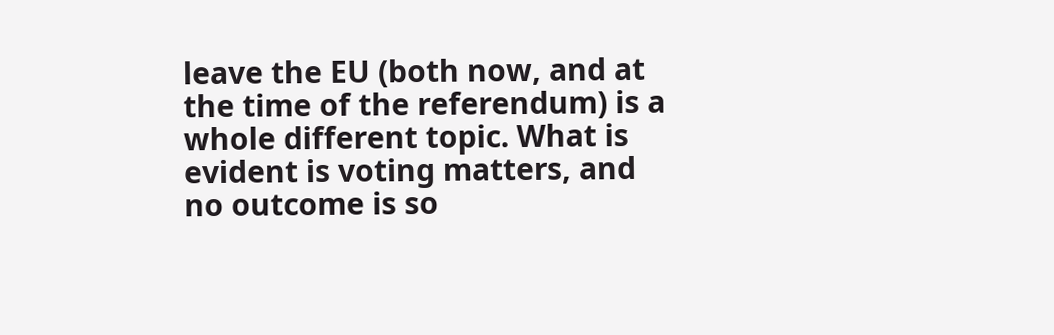leave the EU (both now, and at the time of the referendum) is a whole different topic. What is evident is voting matters, and no outcome is so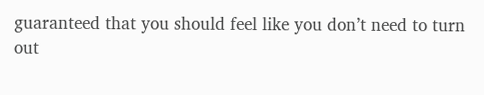guaranteed that you should feel like you don’t need to turn out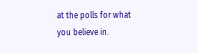at the polls for what you believe in.